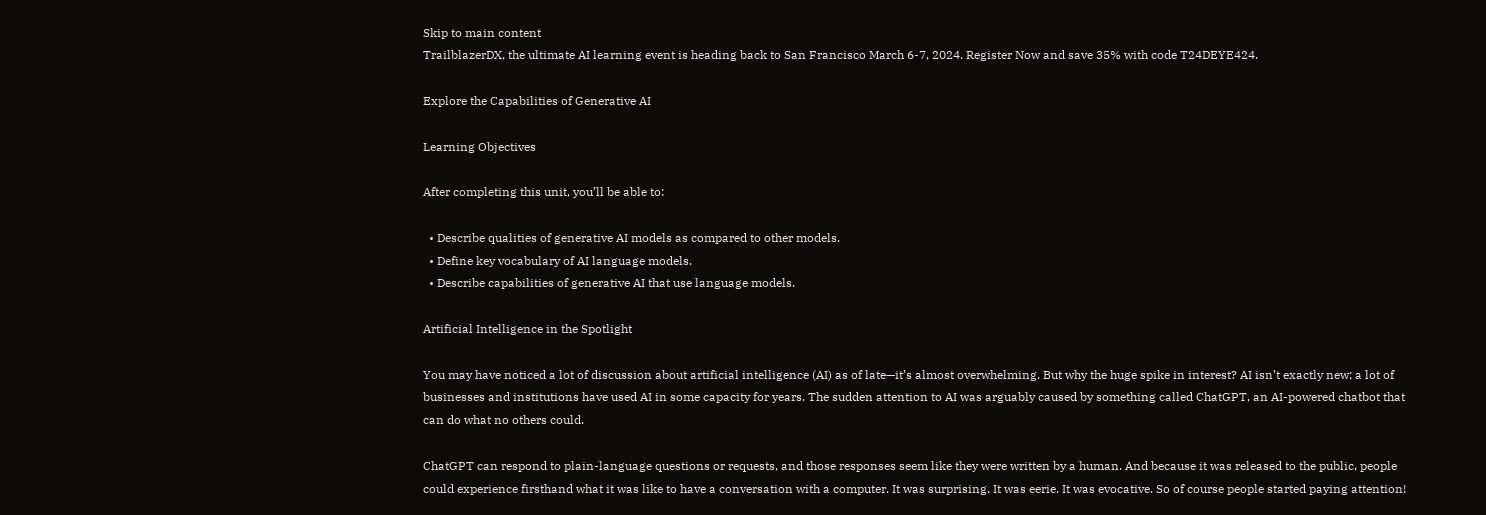Skip to main content
TrailblazerDX, the ultimate AI learning event is heading back to San Francisco March 6-7, 2024. Register Now and save 35% with code T24DEYE424.

Explore the Capabilities of Generative AI

Learning Objectives

After completing this unit, you’ll be able to:

  • Describe qualities of generative AI models as compared to other models.
  • Define key vocabulary of AI language models.
  • Describe capabilities of generative AI that use language models.

Artificial Intelligence in the Spotlight

You may have noticed a lot of discussion about artificial intelligence (AI) as of late—it’s almost overwhelming. But why the huge spike in interest? AI isn’t exactly new; a lot of businesses and institutions have used AI in some capacity for years. The sudden attention to AI was arguably caused by something called ChatGPT, an AI-powered chatbot that can do what no others could.

ChatGPT can respond to plain-language questions or requests, and those responses seem like they were written by a human. And because it was released to the public, people could experience firsthand what it was like to have a conversation with a computer. It was surprising. It was eerie. It was evocative. So of course people started paying attention!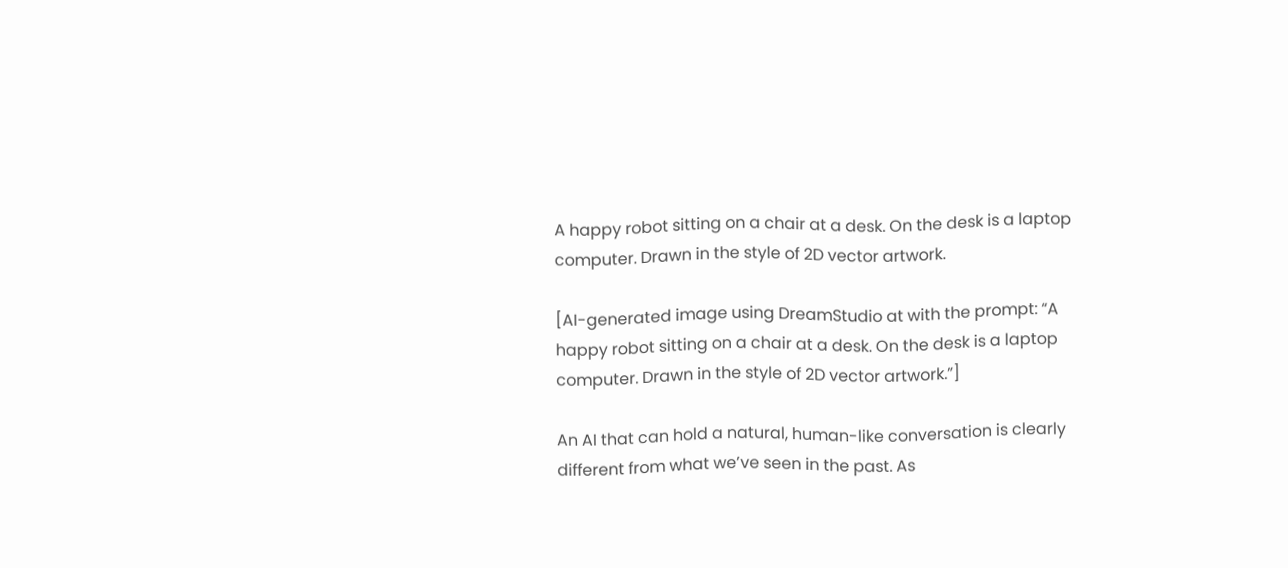A happy robot sitting on a chair at a desk. On the desk is a laptop computer. Drawn in the style of 2D vector artwork.

[AI-generated image using DreamStudio at with the prompt: “A happy robot sitting on a chair at a desk. On the desk is a laptop computer. Drawn in the style of 2D vector artwork.”]

An AI that can hold a natural, human-like conversation is clearly different from what we’ve seen in the past. As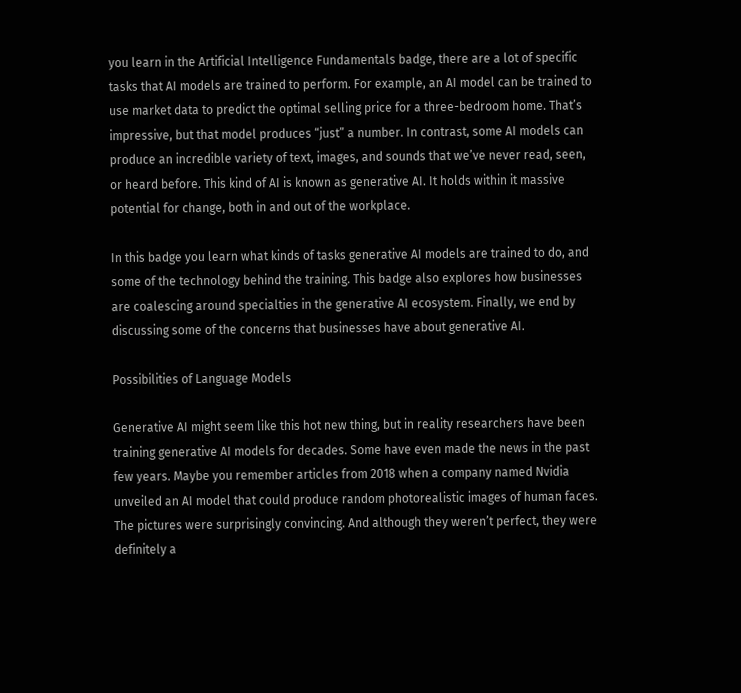you learn in the Artificial Intelligence Fundamentals badge, there are a lot of specific tasks that AI models are trained to perform. For example, an AI model can be trained to use market data to predict the optimal selling price for a three-bedroom home. That’s impressive, but that model produces “just” a number. In contrast, some AI models can produce an incredible variety of text, images, and sounds that we’ve never read, seen, or heard before. This kind of AI is known as generative AI. It holds within it massive potential for change, both in and out of the workplace.

In this badge you learn what kinds of tasks generative AI models are trained to do, and some of the technology behind the training. This badge also explores how businesses are coalescing around specialties in the generative AI ecosystem. Finally, we end by discussing some of the concerns that businesses have about generative AI.

Possibilities of Language Models

Generative AI might seem like this hot new thing, but in reality researchers have been training generative AI models for decades. Some have even made the news in the past few years. Maybe you remember articles from 2018 when a company named Nvidia unveiled an AI model that could produce random photorealistic images of human faces. The pictures were surprisingly convincing. And although they weren’t perfect, they were definitely a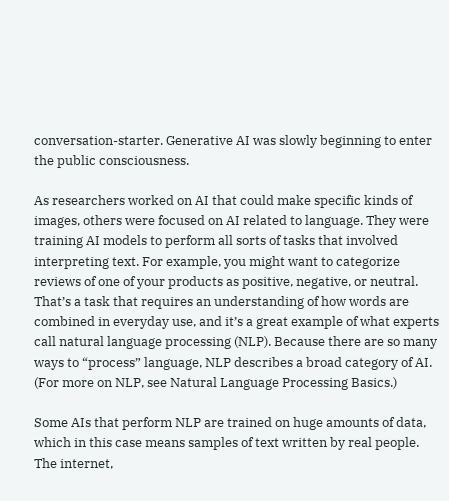conversation-starter. Generative AI was slowly beginning to enter the public consciousness.

As researchers worked on AI that could make specific kinds of images, others were focused on AI related to language. They were training AI models to perform all sorts of tasks that involved interpreting text. For example, you might want to categorize reviews of one of your products as positive, negative, or neutral. That’s a task that requires an understanding of how words are combined in everyday use, and it’s a great example of what experts call natural language processing (NLP). Because there are so many ways to “process” language, NLP describes a broad category of AI. (For more on NLP, see Natural Language Processing Basics.)

Some AIs that perform NLP are trained on huge amounts of data, which in this case means samples of text written by real people. The internet,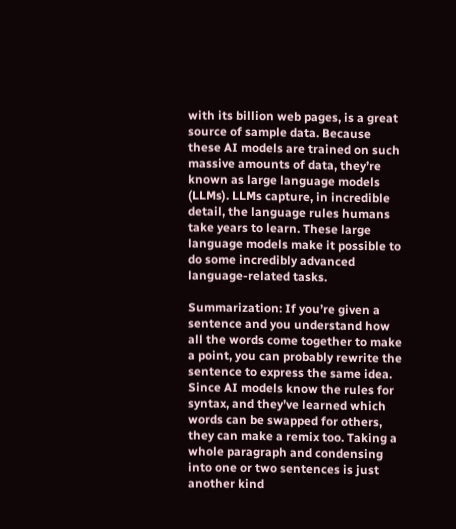with its billion web pages, is a great source of sample data. Because these AI models are trained on such massive amounts of data, they’re known as large language models (LLMs). LLMs capture, in incredible detail, the language rules humans take years to learn. These large language models make it possible to do some incredibly advanced language-related tasks.

Summarization: If you’re given a sentence and you understand how all the words come together to make a point, you can probably rewrite the sentence to express the same idea. Since AI models know the rules for syntax, and they’ve learned which words can be swapped for others, they can make a remix too. Taking a whole paragraph and condensing into one or two sentences is just another kind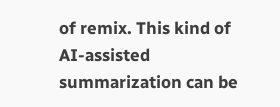of remix. This kind of AI-assisted summarization can be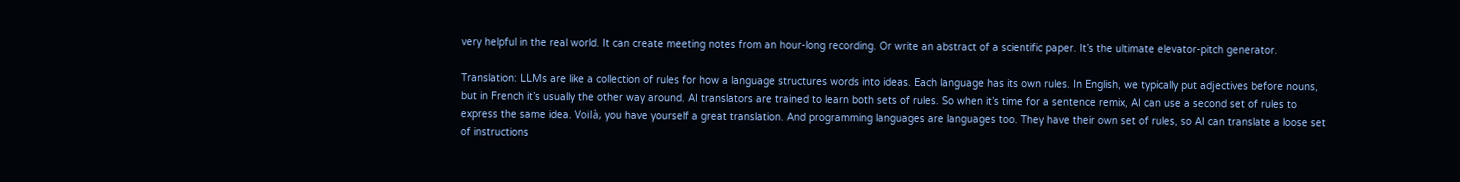very helpful in the real world. It can create meeting notes from an hour-long recording. Or write an abstract of a scientific paper. It’s the ultimate elevator-pitch generator.

Translation: LLMs are like a collection of rules for how a language structures words into ideas. Each language has its own rules. In English, we typically put adjectives before nouns, but in French it’s usually the other way around. AI translators are trained to learn both sets of rules. So when it’s time for a sentence remix, AI can use a second set of rules to express the same idea. Voilà, you have yourself a great translation. And programming languages are languages too. They have their own set of rules, so AI can translate a loose set of instructions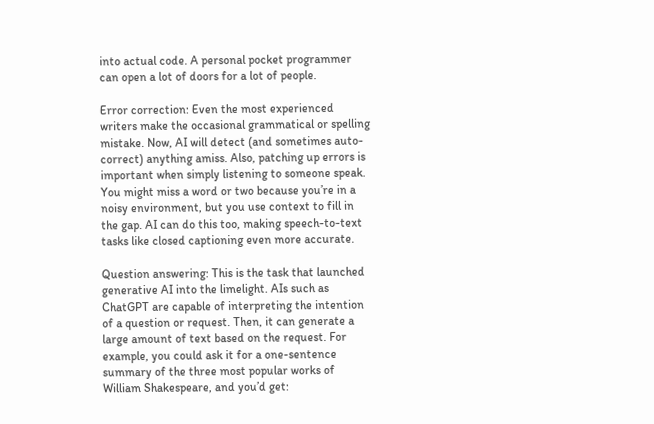into actual code. A personal pocket programmer can open a lot of doors for a lot of people.

Error correction: Even the most experienced writers make the occasional grammatical or spelling mistake. Now, AI will detect (and sometimes auto-correct) anything amiss. Also, patching up errors is important when simply listening to someone speak. You might miss a word or two because you’re in a noisy environment, but you use context to fill in the gap. AI can do this too, making speech-to-text tasks like closed captioning even more accurate.

Question answering: This is the task that launched generative AI into the limelight. AIs such as ChatGPT are capable of interpreting the intention of a question or request. Then, it can generate a large amount of text based on the request. For example, you could ask it for a one-sentence summary of the three most popular works of William Shakespeare, and you’d get: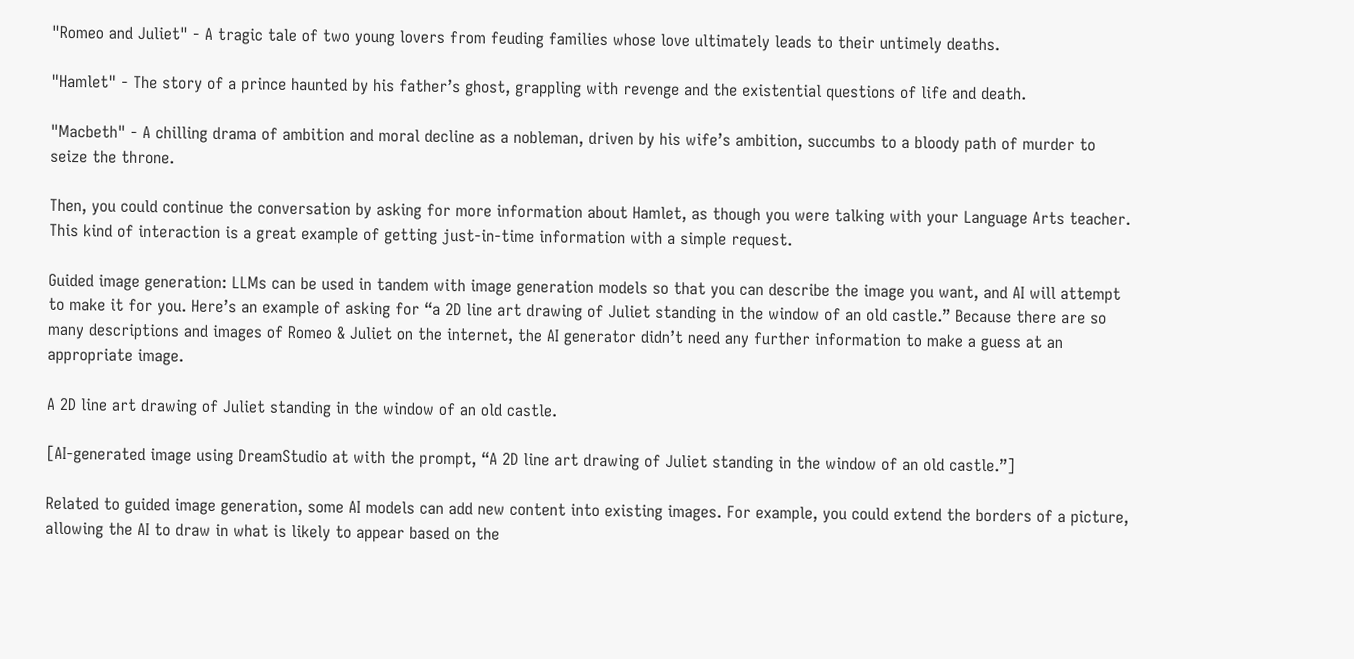"Romeo and Juliet" - A tragic tale of two young lovers from feuding families whose love ultimately leads to their untimely deaths.

"Hamlet" - The story of a prince haunted by his father’s ghost, grappling with revenge and the existential questions of life and death.

"Macbeth" - A chilling drama of ambition and moral decline as a nobleman, driven by his wife’s ambition, succumbs to a bloody path of murder to seize the throne.

Then, you could continue the conversation by asking for more information about Hamlet, as though you were talking with your Language Arts teacher. This kind of interaction is a great example of getting just-in-time information with a simple request.

Guided image generation: LLMs can be used in tandem with image generation models so that you can describe the image you want, and AI will attempt to make it for you. Here’s an example of asking for “a 2D line art drawing of Juliet standing in the window of an old castle.” Because there are so many descriptions and images of Romeo & Juliet on the internet, the AI generator didn’t need any further information to make a guess at an appropriate image.

A 2D line art drawing of Juliet standing in the window of an old castle.

[AI-generated image using DreamStudio at with the prompt, “A 2D line art drawing of Juliet standing in the window of an old castle.”]

Related to guided image generation, some AI models can add new content into existing images. For example, you could extend the borders of a picture, allowing the AI to draw in what is likely to appear based on the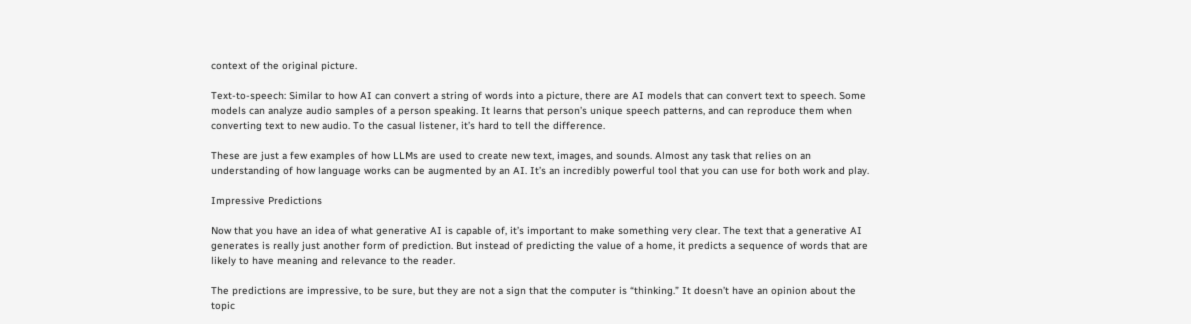context of the original picture.

Text-to-speech: Similar to how AI can convert a string of words into a picture, there are AI models that can convert text to speech. Some models can analyze audio samples of a person speaking. It learns that person’s unique speech patterns, and can reproduce them when converting text to new audio. To the casual listener, it’s hard to tell the difference.

These are just a few examples of how LLMs are used to create new text, images, and sounds. Almost any task that relies on an understanding of how language works can be augmented by an AI. It’s an incredibly powerful tool that you can use for both work and play.

Impressive Predictions

Now that you have an idea of what generative AI is capable of, it’s important to make something very clear. The text that a generative AI generates is really just another form of prediction. But instead of predicting the value of a home, it predicts a sequence of words that are likely to have meaning and relevance to the reader.

The predictions are impressive, to be sure, but they are not a sign that the computer is “thinking.” It doesn’t have an opinion about the topic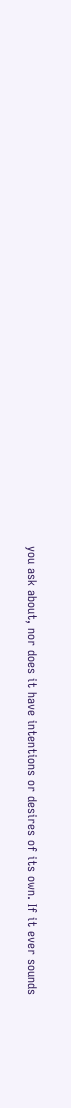you ask about, nor does it have intentions or desires of its own. If it ever sounds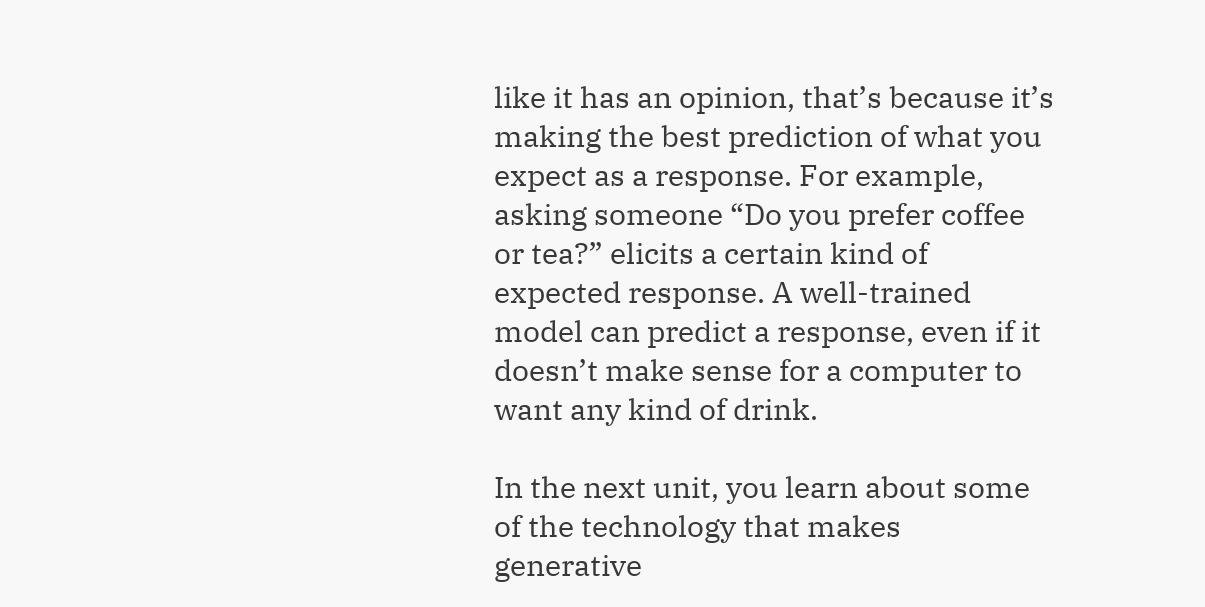like it has an opinion, that’s because it’s making the best prediction of what you expect as a response. For example, asking someone “Do you prefer coffee or tea?” elicits a certain kind of expected response. A well-trained model can predict a response, even if it doesn’t make sense for a computer to want any kind of drink.

In the next unit, you learn about some of the technology that makes generative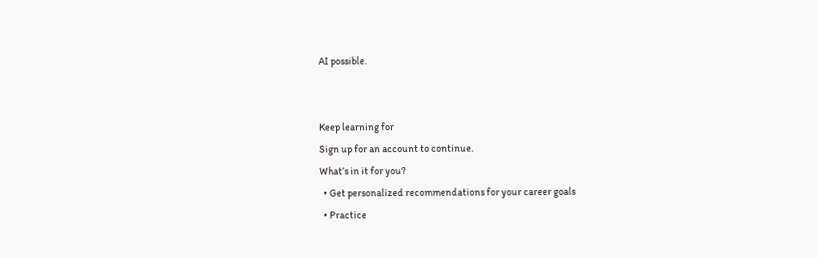AI possible.


Keep learning for
Sign up for an account to continue.
What’s in it for you?
  • Get personalized recommendations for your career goals
  • Practice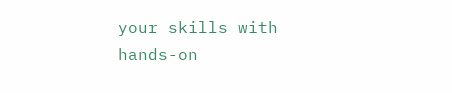your skills with hands-on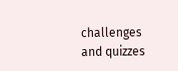challenges and quizzes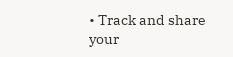• Track and share your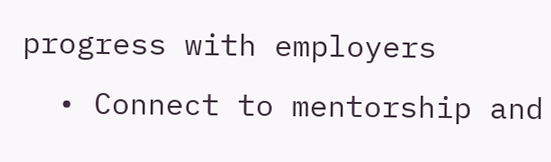progress with employers
  • Connect to mentorship and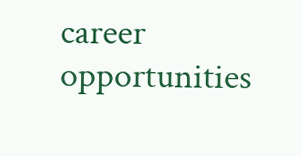career opportunities